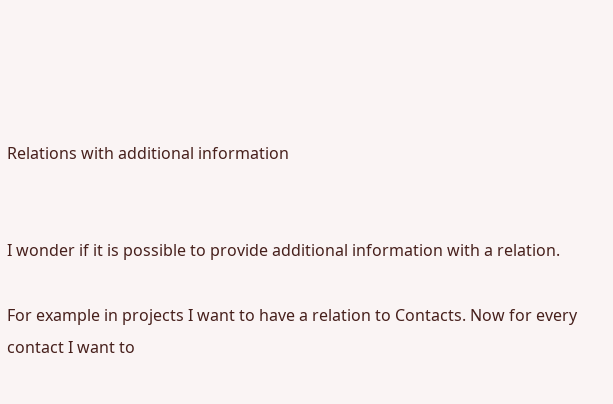Relations with additional information


I wonder if it is possible to provide additional information with a relation.

For example in projects I want to have a relation to Contacts. Now for every contact I want to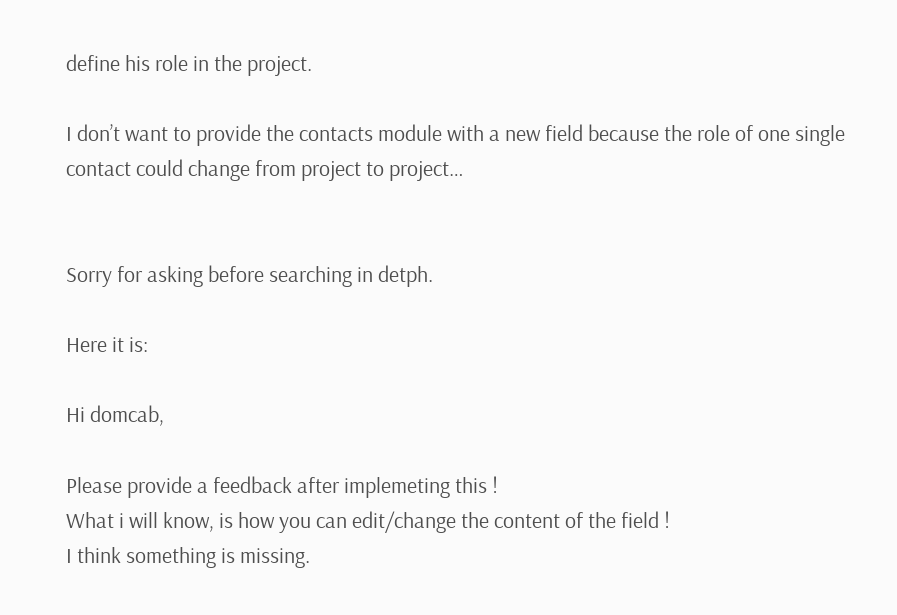define his role in the project.

I don’t want to provide the contacts module with a new field because the role of one single contact could change from project to project…


Sorry for asking before searching in detph.

Here it is:

Hi domcab,

Please provide a feedback after implemeting this !
What i will know, is how you can edit/change the content of the field !
I think something is missing.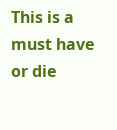This is a must have or die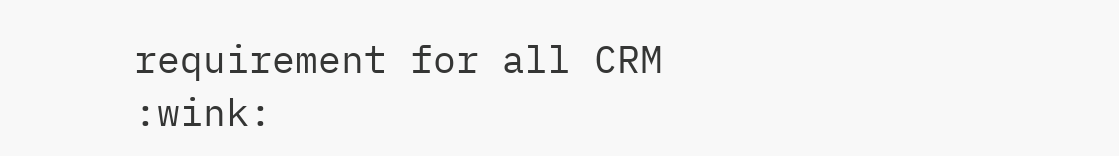requirement for all CRM :wink: